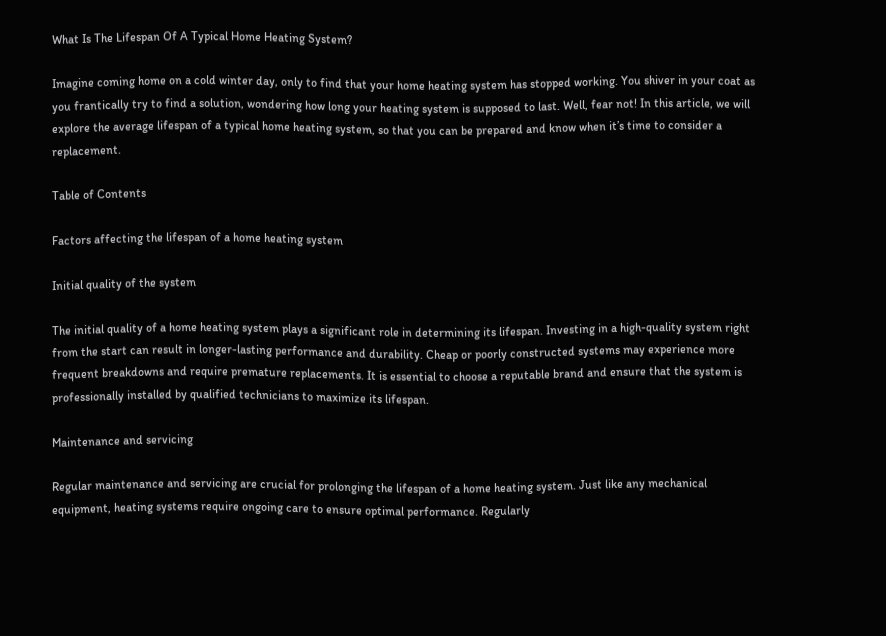What Is The Lifespan Of A Typical Home Heating System?

Imagine coming home on a cold winter day, only to find that your home heating system has stopped working. You shiver in your coat as you frantically try to find a solution, wondering how long your heating system is supposed to last. Well, fear not! In this article, we will explore the average lifespan of a typical home heating system, so that you can be prepared and know when it’s time to consider a replacement.

Table of Contents

Factors affecting the lifespan of a home heating system

Initial quality of the system

The initial quality of a home heating system plays a significant role in determining its lifespan. Investing in a high-quality system right from the start can result in longer-lasting performance and durability. Cheap or poorly constructed systems may experience more frequent breakdowns and require premature replacements. It is essential to choose a reputable brand and ensure that the system is professionally installed by qualified technicians to maximize its lifespan.

Maintenance and servicing

Regular maintenance and servicing are crucial for prolonging the lifespan of a home heating system. Just like any mechanical equipment, heating systems require ongoing care to ensure optimal performance. Regularly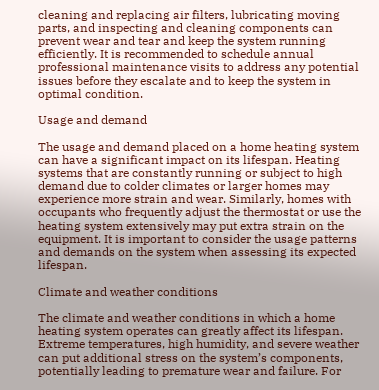cleaning and replacing air filters, lubricating moving parts, and inspecting and cleaning components can prevent wear and tear and keep the system running efficiently. It is recommended to schedule annual professional maintenance visits to address any potential issues before they escalate and to keep the system in optimal condition.

Usage and demand

The usage and demand placed on a home heating system can have a significant impact on its lifespan. Heating systems that are constantly running or subject to high demand due to colder climates or larger homes may experience more strain and wear. Similarly, homes with occupants who frequently adjust the thermostat or use the heating system extensively may put extra strain on the equipment. It is important to consider the usage patterns and demands on the system when assessing its expected lifespan.

Climate and weather conditions

The climate and weather conditions in which a home heating system operates can greatly affect its lifespan. Extreme temperatures, high humidity, and severe weather can put additional stress on the system’s components, potentially leading to premature wear and failure. For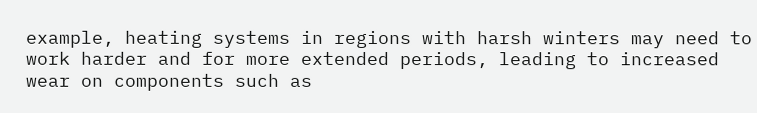example, heating systems in regions with harsh winters may need to work harder and for more extended periods, leading to increased wear on components such as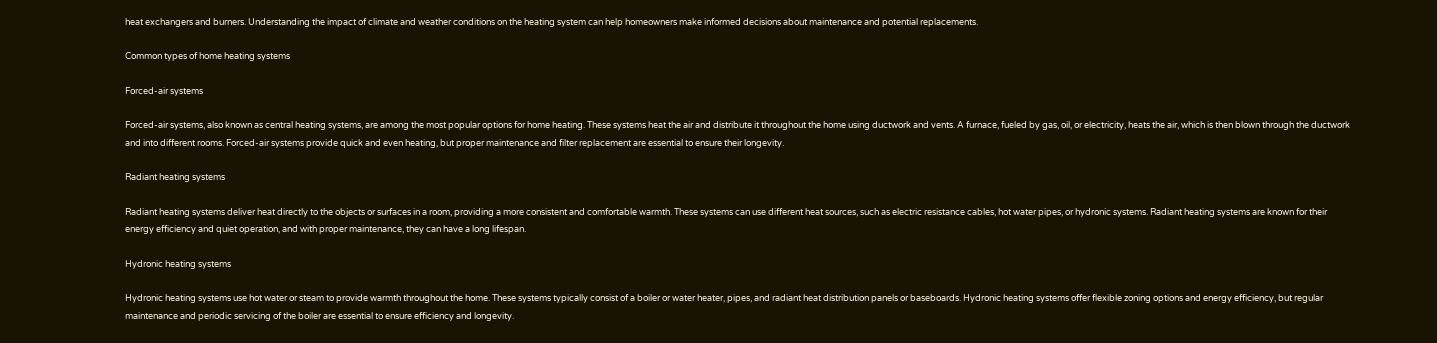heat exchangers and burners. Understanding the impact of climate and weather conditions on the heating system can help homeowners make informed decisions about maintenance and potential replacements.

Common types of home heating systems

Forced-air systems

Forced-air systems, also known as central heating systems, are among the most popular options for home heating. These systems heat the air and distribute it throughout the home using ductwork and vents. A furnace, fueled by gas, oil, or electricity, heats the air, which is then blown through the ductwork and into different rooms. Forced-air systems provide quick and even heating, but proper maintenance and filter replacement are essential to ensure their longevity.

Radiant heating systems

Radiant heating systems deliver heat directly to the objects or surfaces in a room, providing a more consistent and comfortable warmth. These systems can use different heat sources, such as electric resistance cables, hot water pipes, or hydronic systems. Radiant heating systems are known for their energy efficiency and quiet operation, and with proper maintenance, they can have a long lifespan.

Hydronic heating systems

Hydronic heating systems use hot water or steam to provide warmth throughout the home. These systems typically consist of a boiler or water heater, pipes, and radiant heat distribution panels or baseboards. Hydronic heating systems offer flexible zoning options and energy efficiency, but regular maintenance and periodic servicing of the boiler are essential to ensure efficiency and longevity.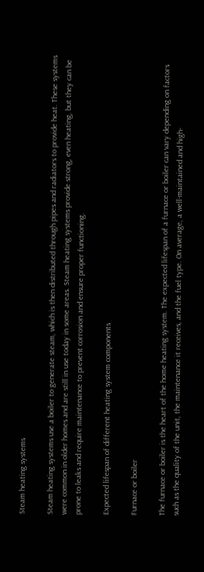Steam heating systems

Steam heating systems use a boiler to generate steam, which is then distributed through pipes and radiators to provide heat. These systems were common in older homes and are still in use today in some areas. Steam heating systems provide strong, even heating, but they can be prone to leaks and require maintenance to prevent corrosion and ensure proper functioning.

Expected lifespan of different heating system components

Furnace or boiler

The furnace or boiler is the heart of the home heating system. The expected lifespan of a furnace or boiler can vary depending on factors such as the quality of the unit, the maintenance it receives, and the fuel type. On average, a well-maintained and high-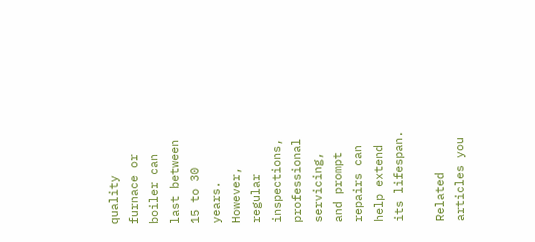quality furnace or boiler can last between 15 to 30 years. However, regular inspections, professional servicing, and prompt repairs can help extend its lifespan.

Related articles you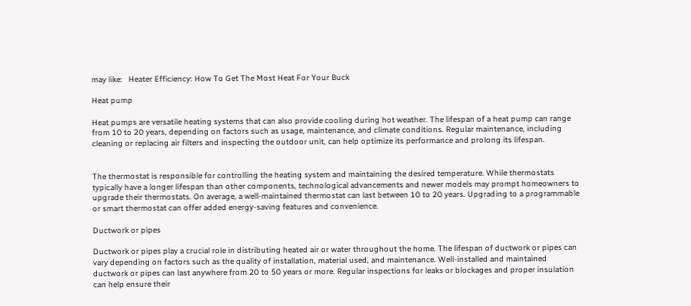may like:   Heater Efficiency: How To Get The Most Heat For Your Buck

Heat pump

Heat pumps are versatile heating systems that can also provide cooling during hot weather. The lifespan of a heat pump can range from 10 to 20 years, depending on factors such as usage, maintenance, and climate conditions. Regular maintenance, including cleaning or replacing air filters and inspecting the outdoor unit, can help optimize its performance and prolong its lifespan.


The thermostat is responsible for controlling the heating system and maintaining the desired temperature. While thermostats typically have a longer lifespan than other components, technological advancements and newer models may prompt homeowners to upgrade their thermostats. On average, a well-maintained thermostat can last between 10 to 20 years. Upgrading to a programmable or smart thermostat can offer added energy-saving features and convenience.

Ductwork or pipes

Ductwork or pipes play a crucial role in distributing heated air or water throughout the home. The lifespan of ductwork or pipes can vary depending on factors such as the quality of installation, material used, and maintenance. Well-installed and maintained ductwork or pipes can last anywhere from 20 to 50 years or more. Regular inspections for leaks or blockages and proper insulation can help ensure their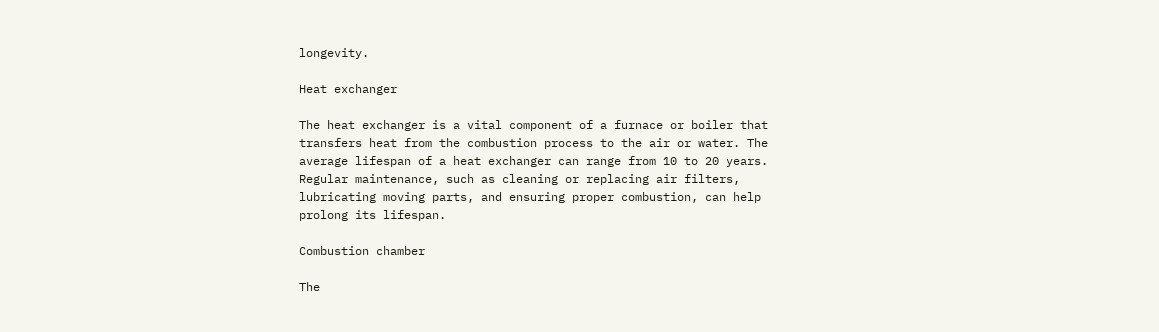longevity.

Heat exchanger

The heat exchanger is a vital component of a furnace or boiler that transfers heat from the combustion process to the air or water. The average lifespan of a heat exchanger can range from 10 to 20 years. Regular maintenance, such as cleaning or replacing air filters, lubricating moving parts, and ensuring proper combustion, can help prolong its lifespan.

Combustion chamber

The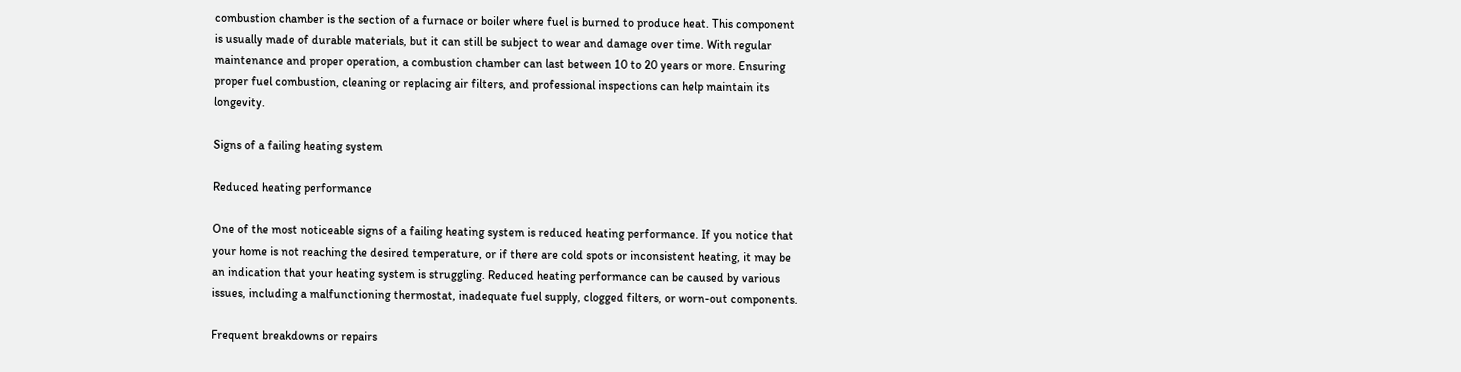combustion chamber is the section of a furnace or boiler where fuel is burned to produce heat. This component is usually made of durable materials, but it can still be subject to wear and damage over time. With regular maintenance and proper operation, a combustion chamber can last between 10 to 20 years or more. Ensuring proper fuel combustion, cleaning or replacing air filters, and professional inspections can help maintain its longevity.

Signs of a failing heating system

Reduced heating performance

One of the most noticeable signs of a failing heating system is reduced heating performance. If you notice that your home is not reaching the desired temperature, or if there are cold spots or inconsistent heating, it may be an indication that your heating system is struggling. Reduced heating performance can be caused by various issues, including a malfunctioning thermostat, inadequate fuel supply, clogged filters, or worn-out components.

Frequent breakdowns or repairs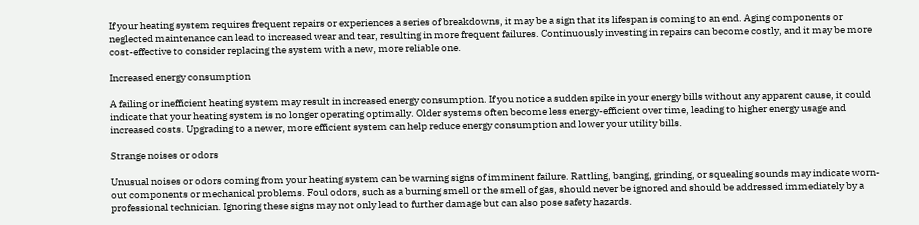If your heating system requires frequent repairs or experiences a series of breakdowns, it may be a sign that its lifespan is coming to an end. Aging components or neglected maintenance can lead to increased wear and tear, resulting in more frequent failures. Continuously investing in repairs can become costly, and it may be more cost-effective to consider replacing the system with a new, more reliable one.

Increased energy consumption

A failing or inefficient heating system may result in increased energy consumption. If you notice a sudden spike in your energy bills without any apparent cause, it could indicate that your heating system is no longer operating optimally. Older systems often become less energy-efficient over time, leading to higher energy usage and increased costs. Upgrading to a newer, more efficient system can help reduce energy consumption and lower your utility bills.

Strange noises or odors

Unusual noises or odors coming from your heating system can be warning signs of imminent failure. Rattling, banging, grinding, or squealing sounds may indicate worn-out components or mechanical problems. Foul odors, such as a burning smell or the smell of gas, should never be ignored and should be addressed immediately by a professional technician. Ignoring these signs may not only lead to further damage but can also pose safety hazards.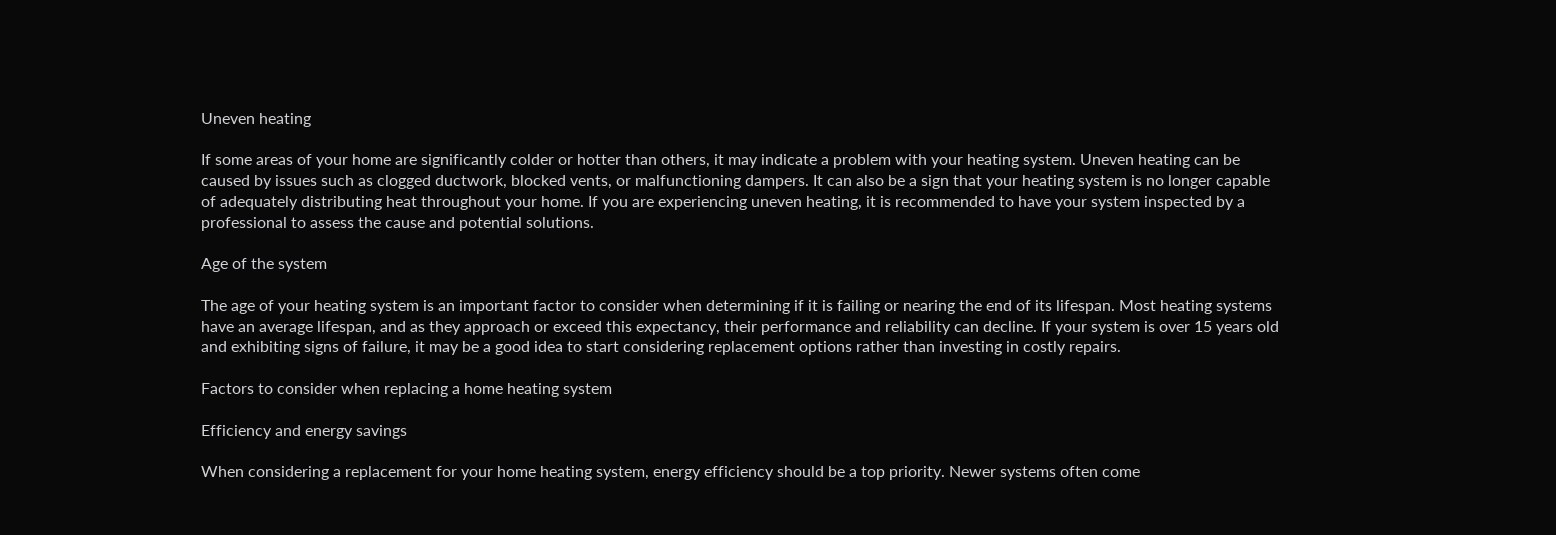Uneven heating

If some areas of your home are significantly colder or hotter than others, it may indicate a problem with your heating system. Uneven heating can be caused by issues such as clogged ductwork, blocked vents, or malfunctioning dampers. It can also be a sign that your heating system is no longer capable of adequately distributing heat throughout your home. If you are experiencing uneven heating, it is recommended to have your system inspected by a professional to assess the cause and potential solutions.

Age of the system

The age of your heating system is an important factor to consider when determining if it is failing or nearing the end of its lifespan. Most heating systems have an average lifespan, and as they approach or exceed this expectancy, their performance and reliability can decline. If your system is over 15 years old and exhibiting signs of failure, it may be a good idea to start considering replacement options rather than investing in costly repairs.

Factors to consider when replacing a home heating system

Efficiency and energy savings

When considering a replacement for your home heating system, energy efficiency should be a top priority. Newer systems often come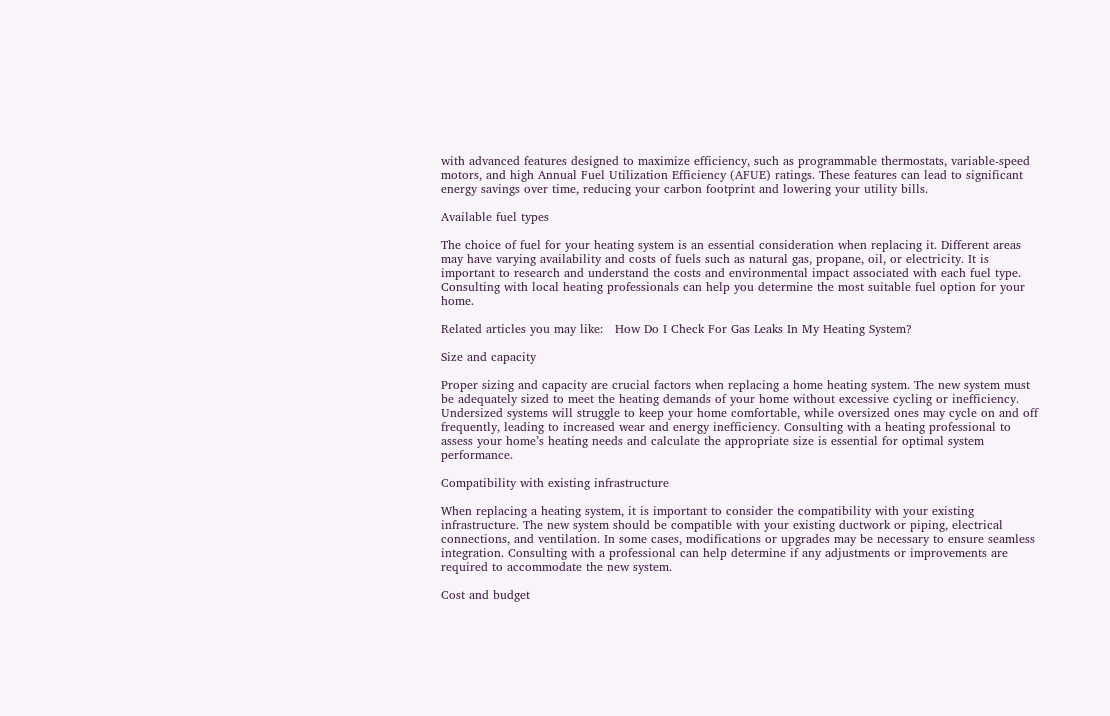with advanced features designed to maximize efficiency, such as programmable thermostats, variable-speed motors, and high Annual Fuel Utilization Efficiency (AFUE) ratings. These features can lead to significant energy savings over time, reducing your carbon footprint and lowering your utility bills.

Available fuel types

The choice of fuel for your heating system is an essential consideration when replacing it. Different areas may have varying availability and costs of fuels such as natural gas, propane, oil, or electricity. It is important to research and understand the costs and environmental impact associated with each fuel type. Consulting with local heating professionals can help you determine the most suitable fuel option for your home.

Related articles you may like:   How Do I Check For Gas Leaks In My Heating System?

Size and capacity

Proper sizing and capacity are crucial factors when replacing a home heating system. The new system must be adequately sized to meet the heating demands of your home without excessive cycling or inefficiency. Undersized systems will struggle to keep your home comfortable, while oversized ones may cycle on and off frequently, leading to increased wear and energy inefficiency. Consulting with a heating professional to assess your home’s heating needs and calculate the appropriate size is essential for optimal system performance.

Compatibility with existing infrastructure

When replacing a heating system, it is important to consider the compatibility with your existing infrastructure. The new system should be compatible with your existing ductwork or piping, electrical connections, and ventilation. In some cases, modifications or upgrades may be necessary to ensure seamless integration. Consulting with a professional can help determine if any adjustments or improvements are required to accommodate the new system.

Cost and budget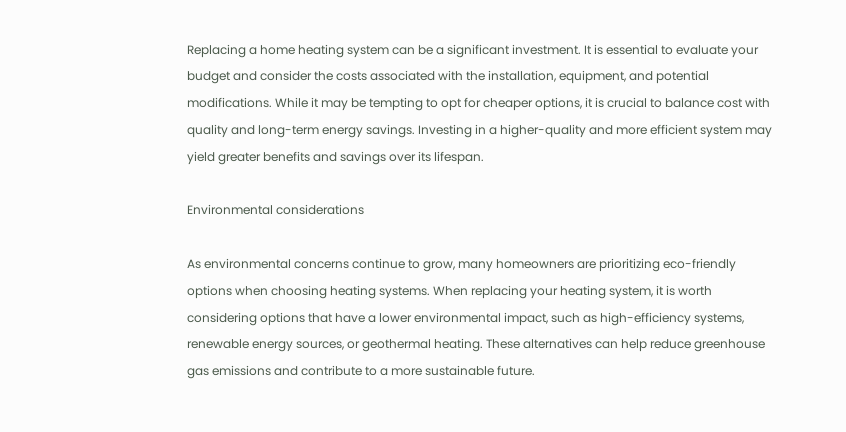Replacing a home heating system can be a significant investment. It is essential to evaluate your budget and consider the costs associated with the installation, equipment, and potential modifications. While it may be tempting to opt for cheaper options, it is crucial to balance cost with quality and long-term energy savings. Investing in a higher-quality and more efficient system may yield greater benefits and savings over its lifespan.

Environmental considerations

As environmental concerns continue to grow, many homeowners are prioritizing eco-friendly options when choosing heating systems. When replacing your heating system, it is worth considering options that have a lower environmental impact, such as high-efficiency systems, renewable energy sources, or geothermal heating. These alternatives can help reduce greenhouse gas emissions and contribute to a more sustainable future.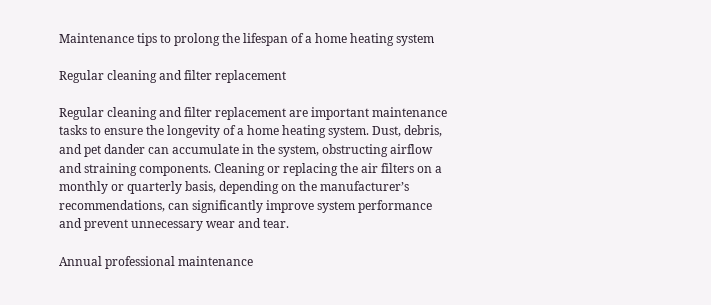Maintenance tips to prolong the lifespan of a home heating system

Regular cleaning and filter replacement

Regular cleaning and filter replacement are important maintenance tasks to ensure the longevity of a home heating system. Dust, debris, and pet dander can accumulate in the system, obstructing airflow and straining components. Cleaning or replacing the air filters on a monthly or quarterly basis, depending on the manufacturer’s recommendations, can significantly improve system performance and prevent unnecessary wear and tear.

Annual professional maintenance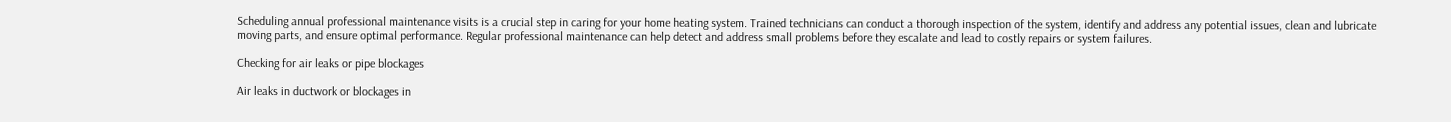Scheduling annual professional maintenance visits is a crucial step in caring for your home heating system. Trained technicians can conduct a thorough inspection of the system, identify and address any potential issues, clean and lubricate moving parts, and ensure optimal performance. Regular professional maintenance can help detect and address small problems before they escalate and lead to costly repairs or system failures.

Checking for air leaks or pipe blockages

Air leaks in ductwork or blockages in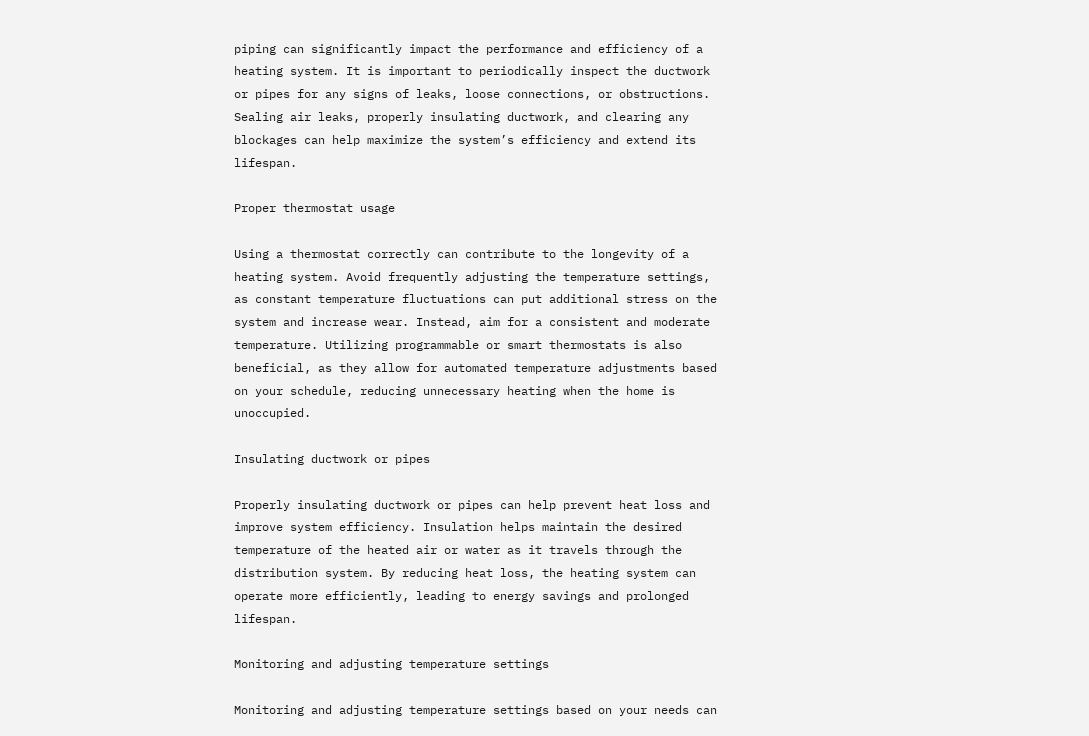piping can significantly impact the performance and efficiency of a heating system. It is important to periodically inspect the ductwork or pipes for any signs of leaks, loose connections, or obstructions. Sealing air leaks, properly insulating ductwork, and clearing any blockages can help maximize the system’s efficiency and extend its lifespan.

Proper thermostat usage

Using a thermostat correctly can contribute to the longevity of a heating system. Avoid frequently adjusting the temperature settings, as constant temperature fluctuations can put additional stress on the system and increase wear. Instead, aim for a consistent and moderate temperature. Utilizing programmable or smart thermostats is also beneficial, as they allow for automated temperature adjustments based on your schedule, reducing unnecessary heating when the home is unoccupied.

Insulating ductwork or pipes

Properly insulating ductwork or pipes can help prevent heat loss and improve system efficiency. Insulation helps maintain the desired temperature of the heated air or water as it travels through the distribution system. By reducing heat loss, the heating system can operate more efficiently, leading to energy savings and prolonged lifespan.

Monitoring and adjusting temperature settings

Monitoring and adjusting temperature settings based on your needs can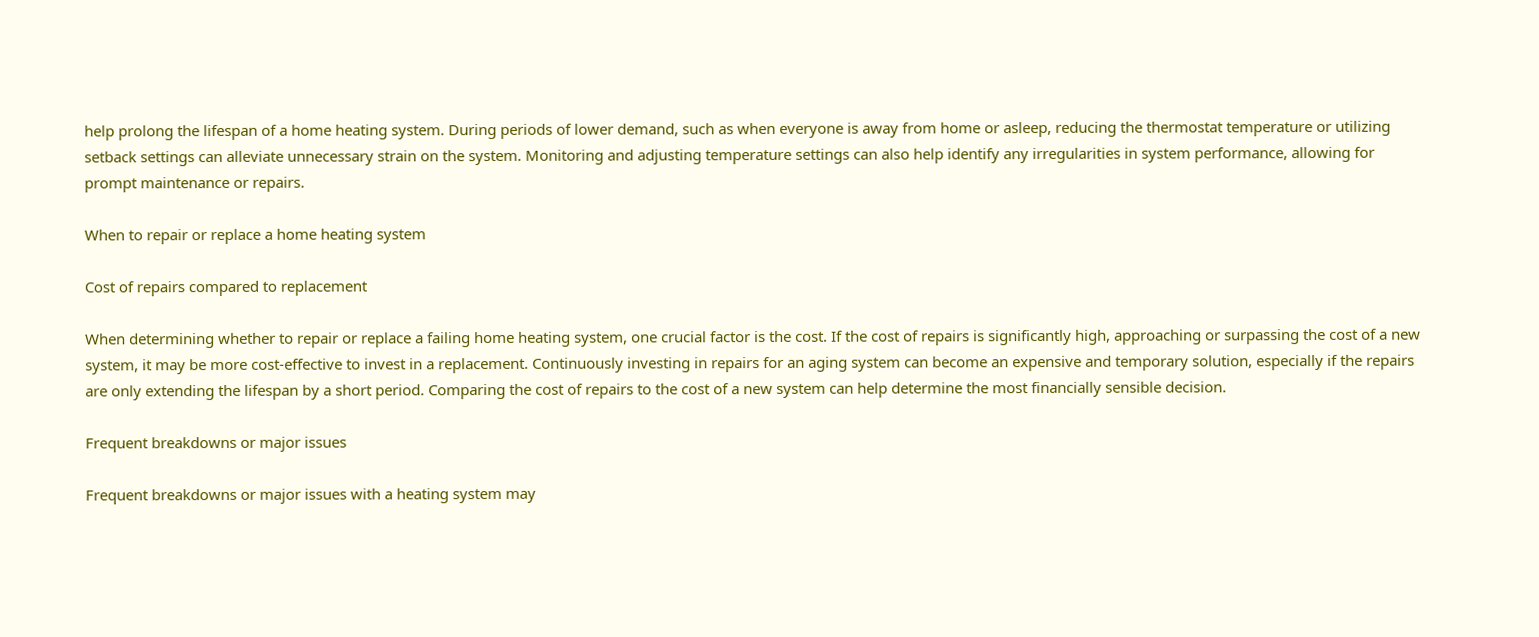help prolong the lifespan of a home heating system. During periods of lower demand, such as when everyone is away from home or asleep, reducing the thermostat temperature or utilizing setback settings can alleviate unnecessary strain on the system. Monitoring and adjusting temperature settings can also help identify any irregularities in system performance, allowing for prompt maintenance or repairs.

When to repair or replace a home heating system

Cost of repairs compared to replacement

When determining whether to repair or replace a failing home heating system, one crucial factor is the cost. If the cost of repairs is significantly high, approaching or surpassing the cost of a new system, it may be more cost-effective to invest in a replacement. Continuously investing in repairs for an aging system can become an expensive and temporary solution, especially if the repairs are only extending the lifespan by a short period. Comparing the cost of repairs to the cost of a new system can help determine the most financially sensible decision.

Frequent breakdowns or major issues

Frequent breakdowns or major issues with a heating system may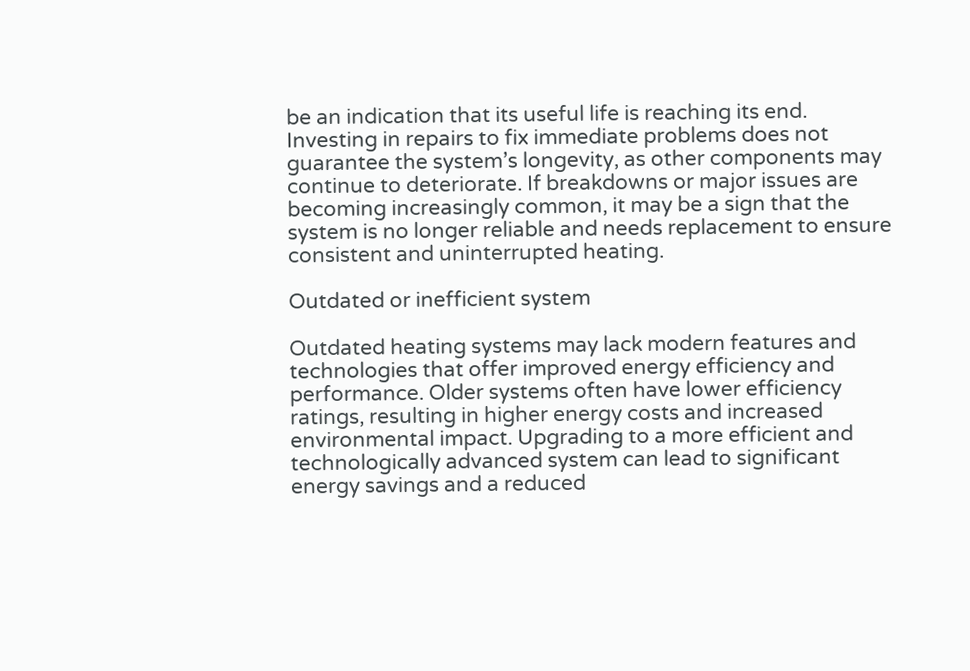be an indication that its useful life is reaching its end. Investing in repairs to fix immediate problems does not guarantee the system’s longevity, as other components may continue to deteriorate. If breakdowns or major issues are becoming increasingly common, it may be a sign that the system is no longer reliable and needs replacement to ensure consistent and uninterrupted heating.

Outdated or inefficient system

Outdated heating systems may lack modern features and technologies that offer improved energy efficiency and performance. Older systems often have lower efficiency ratings, resulting in higher energy costs and increased environmental impact. Upgrading to a more efficient and technologically advanced system can lead to significant energy savings and a reduced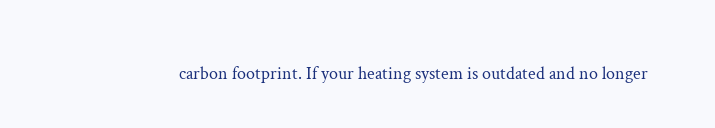carbon footprint. If your heating system is outdated and no longer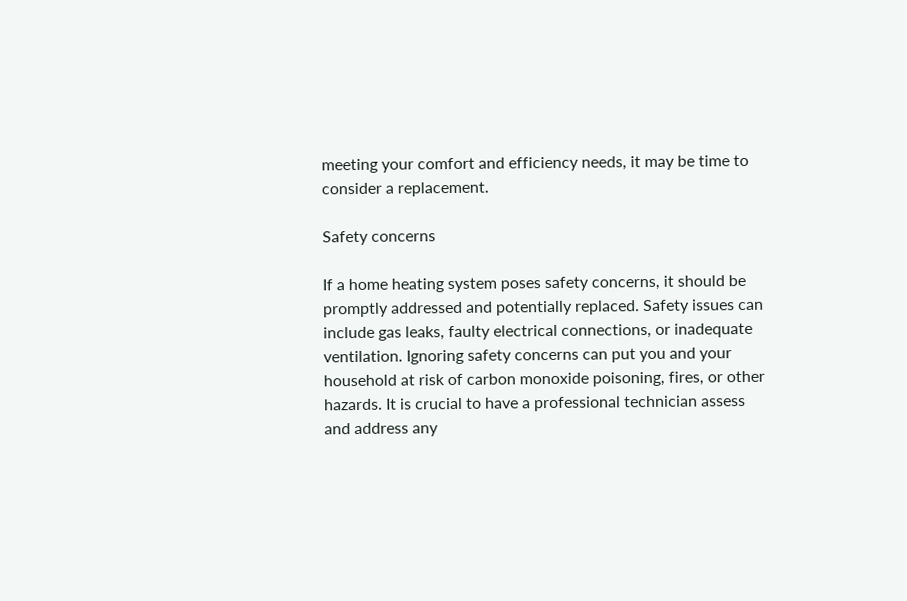meeting your comfort and efficiency needs, it may be time to consider a replacement.

Safety concerns

If a home heating system poses safety concerns, it should be promptly addressed and potentially replaced. Safety issues can include gas leaks, faulty electrical connections, or inadequate ventilation. Ignoring safety concerns can put you and your household at risk of carbon monoxide poisoning, fires, or other hazards. It is crucial to have a professional technician assess and address any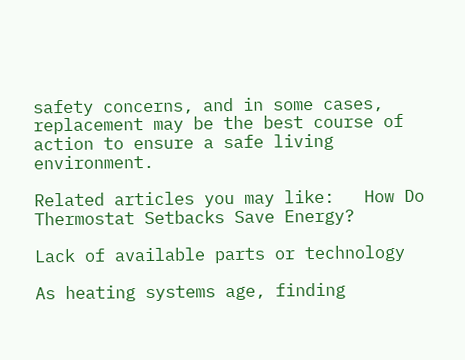safety concerns, and in some cases, replacement may be the best course of action to ensure a safe living environment.

Related articles you may like:   How Do Thermostat Setbacks Save Energy?

Lack of available parts or technology

As heating systems age, finding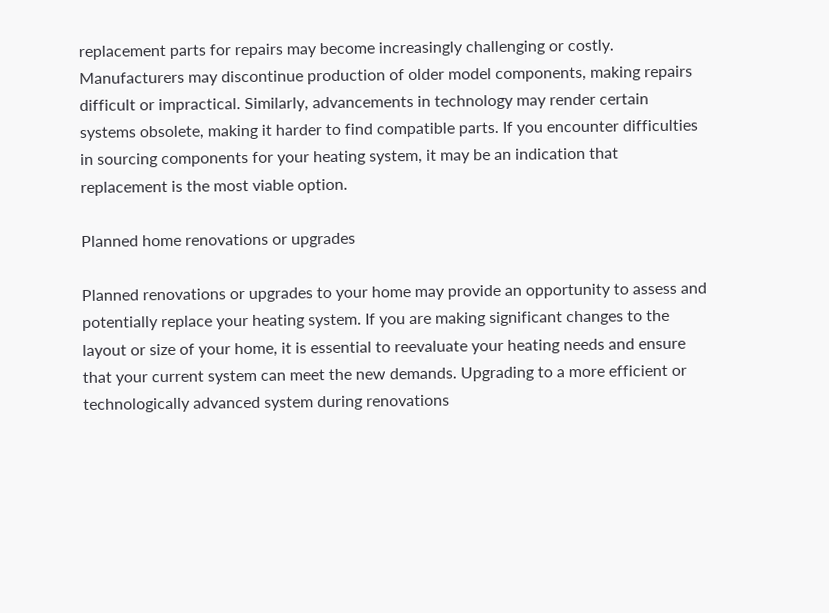replacement parts for repairs may become increasingly challenging or costly. Manufacturers may discontinue production of older model components, making repairs difficult or impractical. Similarly, advancements in technology may render certain systems obsolete, making it harder to find compatible parts. If you encounter difficulties in sourcing components for your heating system, it may be an indication that replacement is the most viable option.

Planned home renovations or upgrades

Planned renovations or upgrades to your home may provide an opportunity to assess and potentially replace your heating system. If you are making significant changes to the layout or size of your home, it is essential to reevaluate your heating needs and ensure that your current system can meet the new demands. Upgrading to a more efficient or technologically advanced system during renovations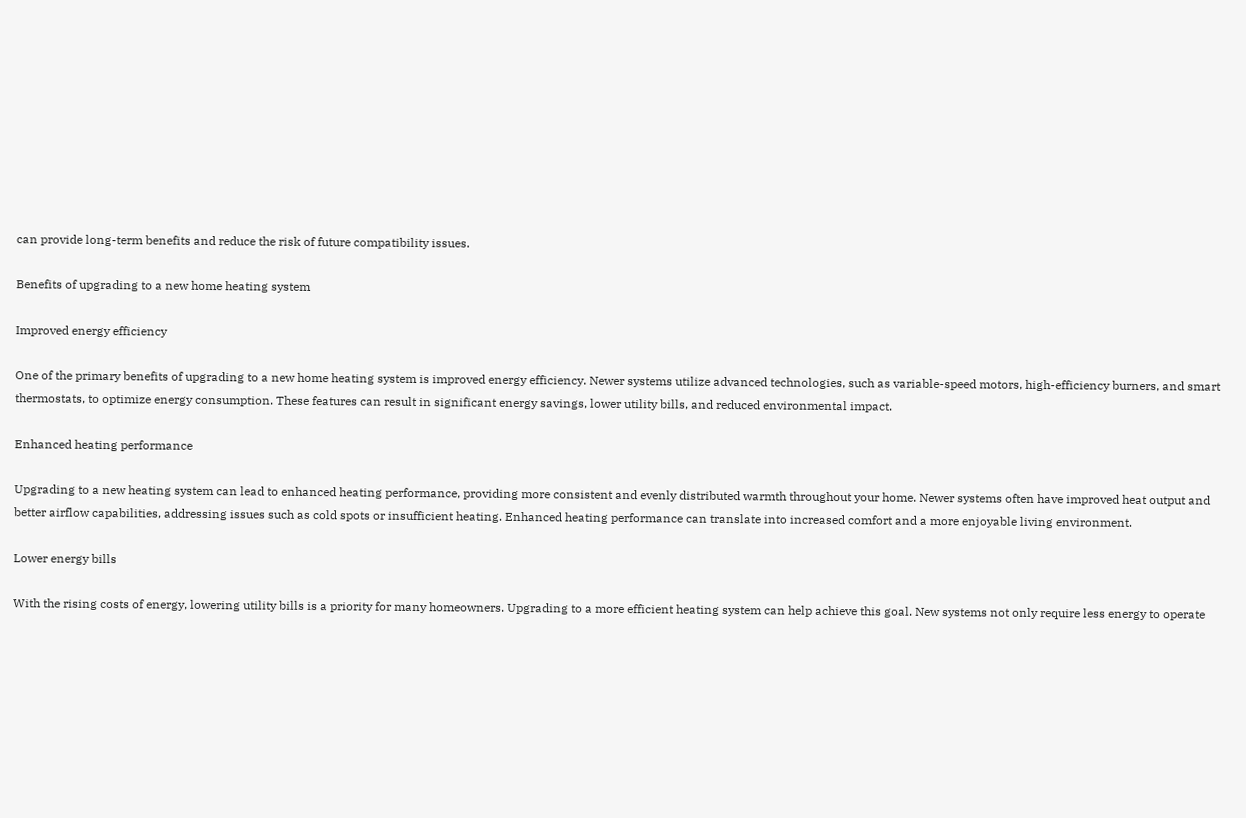can provide long-term benefits and reduce the risk of future compatibility issues.

Benefits of upgrading to a new home heating system

Improved energy efficiency

One of the primary benefits of upgrading to a new home heating system is improved energy efficiency. Newer systems utilize advanced technologies, such as variable-speed motors, high-efficiency burners, and smart thermostats, to optimize energy consumption. These features can result in significant energy savings, lower utility bills, and reduced environmental impact.

Enhanced heating performance

Upgrading to a new heating system can lead to enhanced heating performance, providing more consistent and evenly distributed warmth throughout your home. Newer systems often have improved heat output and better airflow capabilities, addressing issues such as cold spots or insufficient heating. Enhanced heating performance can translate into increased comfort and a more enjoyable living environment.

Lower energy bills

With the rising costs of energy, lowering utility bills is a priority for many homeowners. Upgrading to a more efficient heating system can help achieve this goal. New systems not only require less energy to operate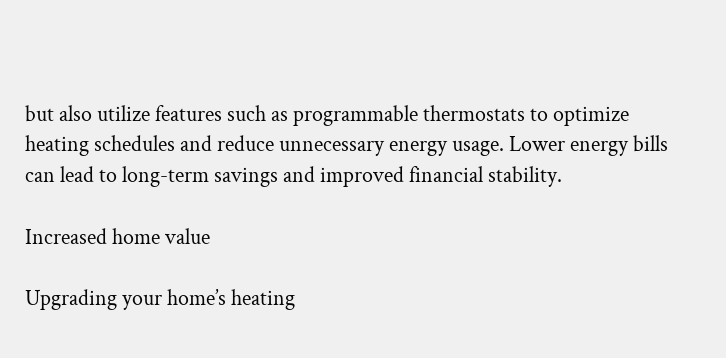but also utilize features such as programmable thermostats to optimize heating schedules and reduce unnecessary energy usage. Lower energy bills can lead to long-term savings and improved financial stability.

Increased home value

Upgrading your home’s heating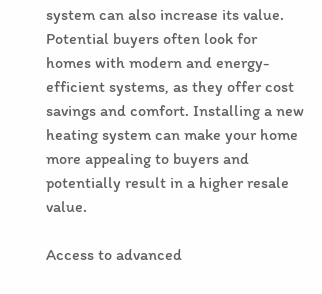system can also increase its value. Potential buyers often look for homes with modern and energy-efficient systems, as they offer cost savings and comfort. Installing a new heating system can make your home more appealing to buyers and potentially result in a higher resale value.

Access to advanced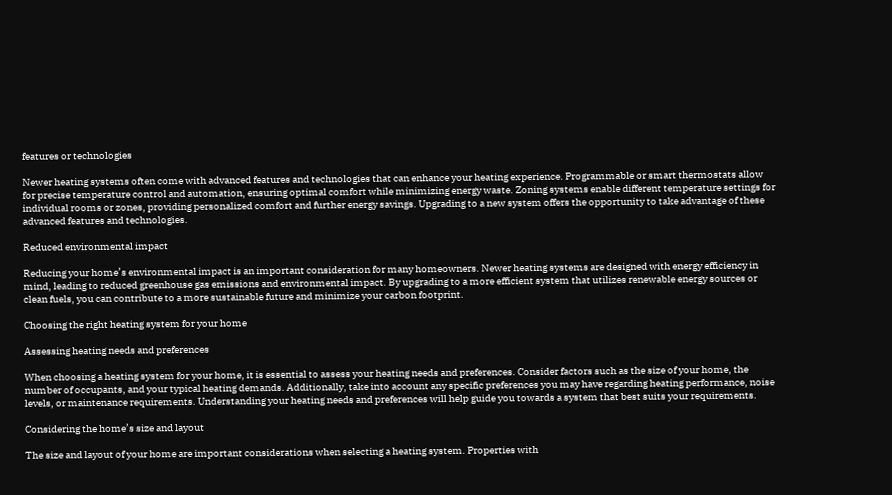features or technologies

Newer heating systems often come with advanced features and technologies that can enhance your heating experience. Programmable or smart thermostats allow for precise temperature control and automation, ensuring optimal comfort while minimizing energy waste. Zoning systems enable different temperature settings for individual rooms or zones, providing personalized comfort and further energy savings. Upgrading to a new system offers the opportunity to take advantage of these advanced features and technologies.

Reduced environmental impact

Reducing your home’s environmental impact is an important consideration for many homeowners. Newer heating systems are designed with energy efficiency in mind, leading to reduced greenhouse gas emissions and environmental impact. By upgrading to a more efficient system that utilizes renewable energy sources or clean fuels, you can contribute to a more sustainable future and minimize your carbon footprint.

Choosing the right heating system for your home

Assessing heating needs and preferences

When choosing a heating system for your home, it is essential to assess your heating needs and preferences. Consider factors such as the size of your home, the number of occupants, and your typical heating demands. Additionally, take into account any specific preferences you may have regarding heating performance, noise levels, or maintenance requirements. Understanding your heating needs and preferences will help guide you towards a system that best suits your requirements.

Considering the home’s size and layout

The size and layout of your home are important considerations when selecting a heating system. Properties with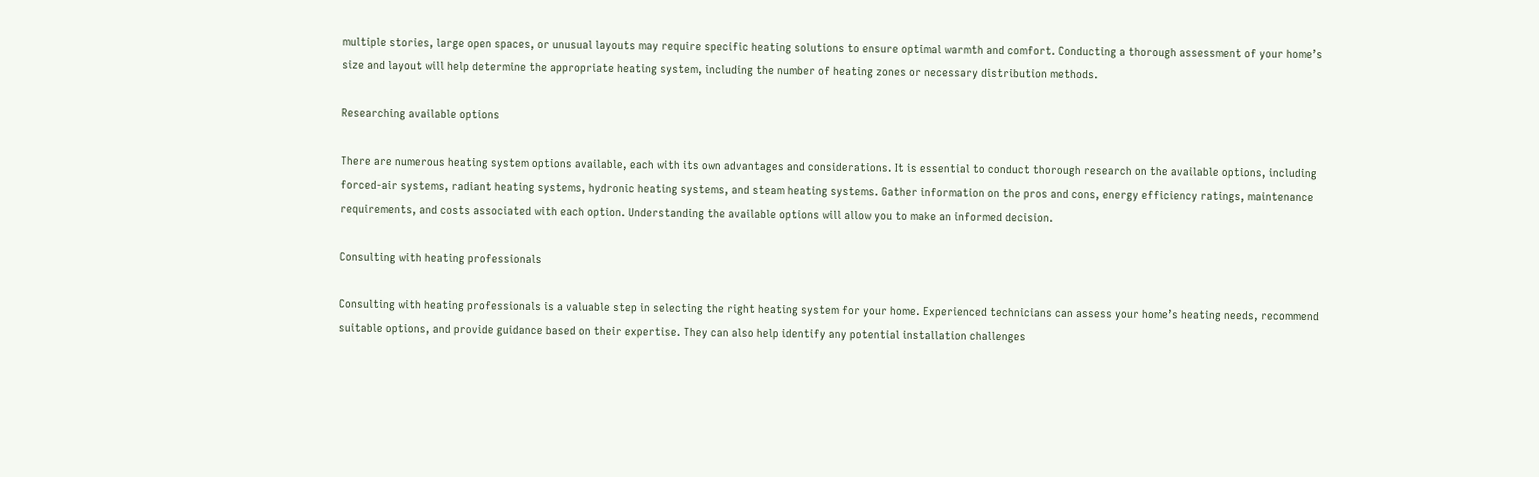multiple stories, large open spaces, or unusual layouts may require specific heating solutions to ensure optimal warmth and comfort. Conducting a thorough assessment of your home’s size and layout will help determine the appropriate heating system, including the number of heating zones or necessary distribution methods.

Researching available options

There are numerous heating system options available, each with its own advantages and considerations. It is essential to conduct thorough research on the available options, including forced-air systems, radiant heating systems, hydronic heating systems, and steam heating systems. Gather information on the pros and cons, energy efficiency ratings, maintenance requirements, and costs associated with each option. Understanding the available options will allow you to make an informed decision.

Consulting with heating professionals

Consulting with heating professionals is a valuable step in selecting the right heating system for your home. Experienced technicians can assess your home’s heating needs, recommend suitable options, and provide guidance based on their expertise. They can also help identify any potential installation challenges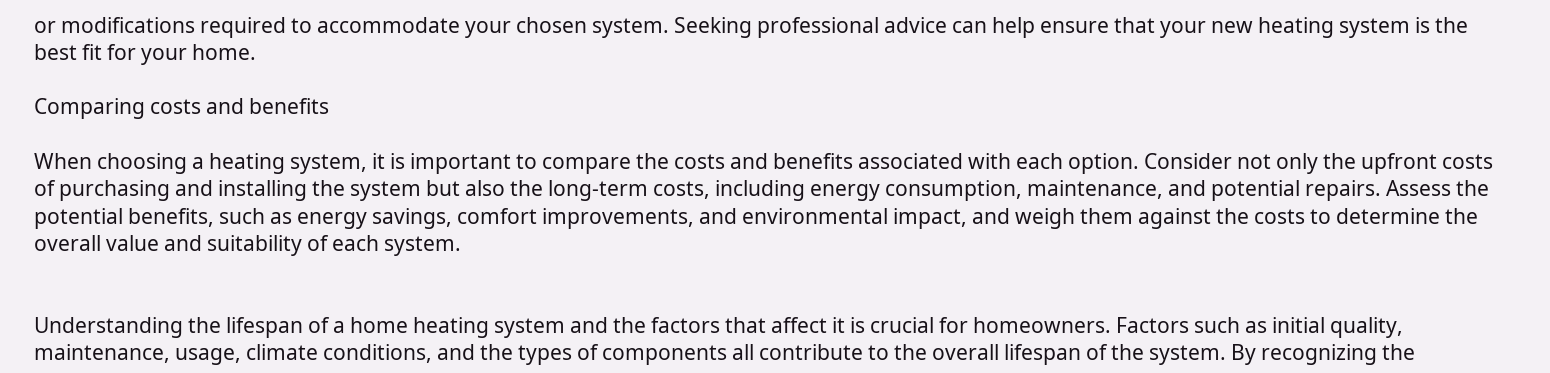or modifications required to accommodate your chosen system. Seeking professional advice can help ensure that your new heating system is the best fit for your home.

Comparing costs and benefits

When choosing a heating system, it is important to compare the costs and benefits associated with each option. Consider not only the upfront costs of purchasing and installing the system but also the long-term costs, including energy consumption, maintenance, and potential repairs. Assess the potential benefits, such as energy savings, comfort improvements, and environmental impact, and weigh them against the costs to determine the overall value and suitability of each system.


Understanding the lifespan of a home heating system and the factors that affect it is crucial for homeowners. Factors such as initial quality, maintenance, usage, climate conditions, and the types of components all contribute to the overall lifespan of the system. By recognizing the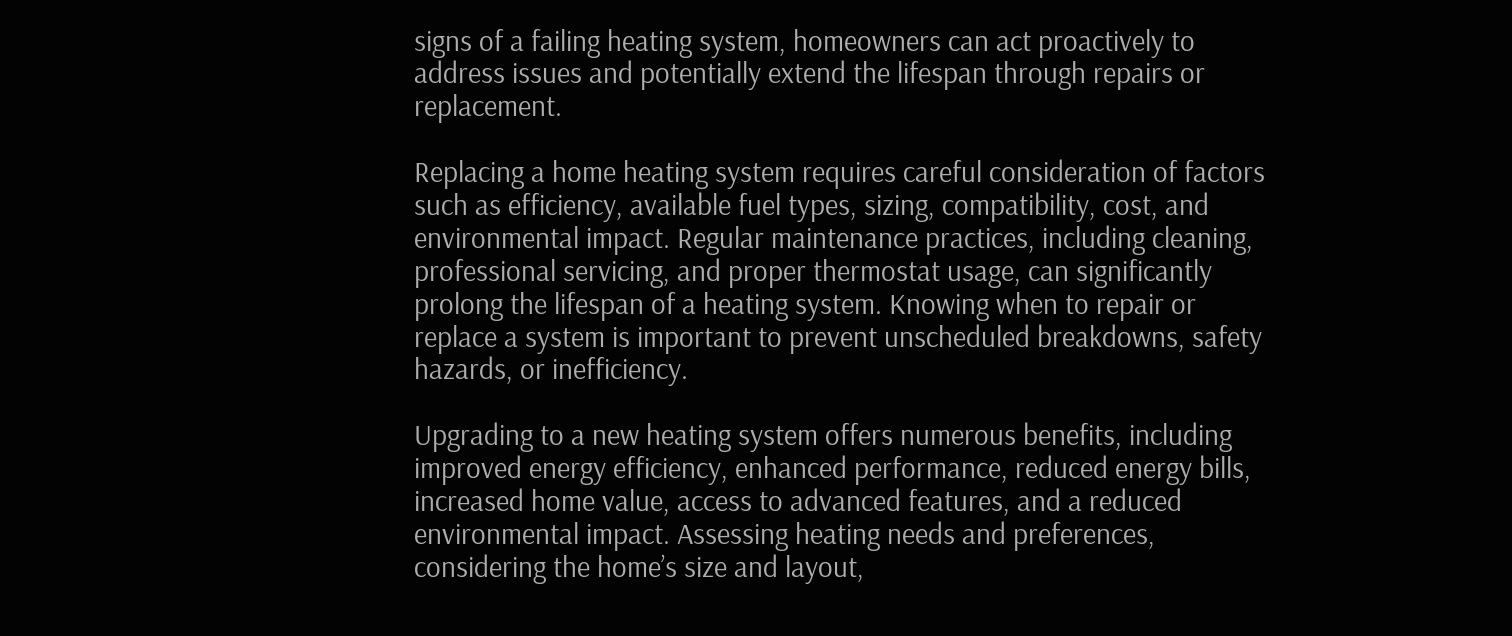signs of a failing heating system, homeowners can act proactively to address issues and potentially extend the lifespan through repairs or replacement.

Replacing a home heating system requires careful consideration of factors such as efficiency, available fuel types, sizing, compatibility, cost, and environmental impact. Regular maintenance practices, including cleaning, professional servicing, and proper thermostat usage, can significantly prolong the lifespan of a heating system. Knowing when to repair or replace a system is important to prevent unscheduled breakdowns, safety hazards, or inefficiency.

Upgrading to a new heating system offers numerous benefits, including improved energy efficiency, enhanced performance, reduced energy bills, increased home value, access to advanced features, and a reduced environmental impact. Assessing heating needs and preferences, considering the home’s size and layout,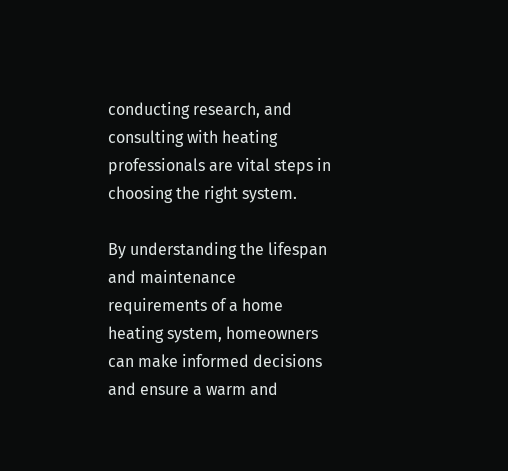conducting research, and consulting with heating professionals are vital steps in choosing the right system.

By understanding the lifespan and maintenance requirements of a home heating system, homeowners can make informed decisions and ensure a warm and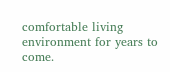comfortable living environment for years to come.